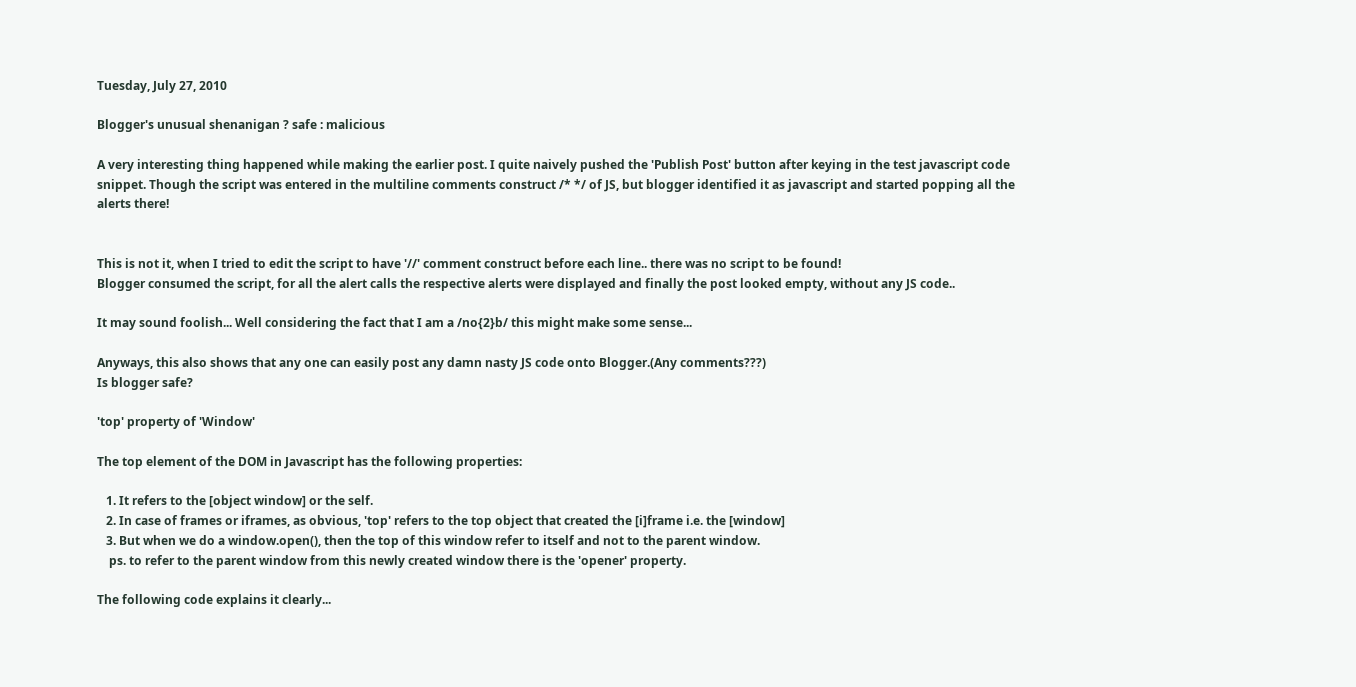Tuesday, July 27, 2010

Blogger's unusual shenanigan ? safe : malicious

A very interesting thing happened while making the earlier post. I quite naively pushed the 'Publish Post' button after keying in the test javascript code snippet. Though the script was entered in the multiline comments construct /* */ of JS, but blogger identified it as javascript and started popping all the alerts there!


This is not it, when I tried to edit the script to have '//' comment construct before each line.. there was no script to be found!
Blogger consumed the script, for all the alert calls the respective alerts were displayed and finally the post looked empty, without any JS code..

It may sound foolish... Well considering the fact that I am a /no{2}b/ this might make some sense...

Anyways, this also shows that any one can easily post any damn nasty JS code onto Blogger.(Any comments???)
Is blogger safe?

'top' property of 'Window'

The top element of the DOM in Javascript has the following properties:

   1. It refers to the [object window] or the self.
   2. In case of frames or iframes, as obvious, 'top' refers to the top object that created the [i]frame i.e. the [window]
   3. But when we do a window.open(), then the top of this window refer to itself and not to the parent window.
    ps. to refer to the parent window from this newly created window there is the 'opener' property.

The following code explains it clearly...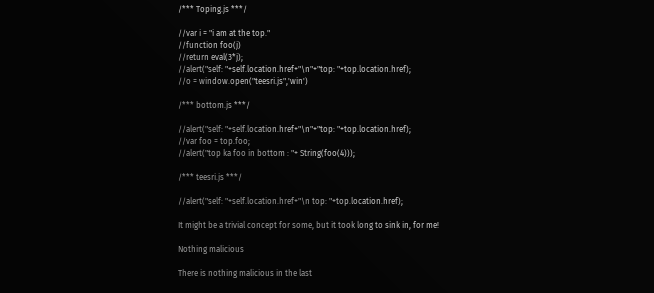/*** Toping.js ***/

//var i = "i am at the top."
//function foo(j)
//return eval(3*j);
//alert("self: "+self.location.href+"\n"+"top: "+top.location.href);
//o = window.open("teesri.js",'win')

/*** bottom.js ***/

//alert("self: "+self.location.href+"\n"+"top: "+top.location.href);
//var foo = top.foo;
//alert("top ka foo in bottom : "+ String(foo(4)));

/*** teesri.js ***/

//alert("self: "+self.location.href+"\n top: "+top.location.href);

It might be a trivial concept for some, but it took long to sink in, for me!

Nothing malicious

There is nothing malicious in the last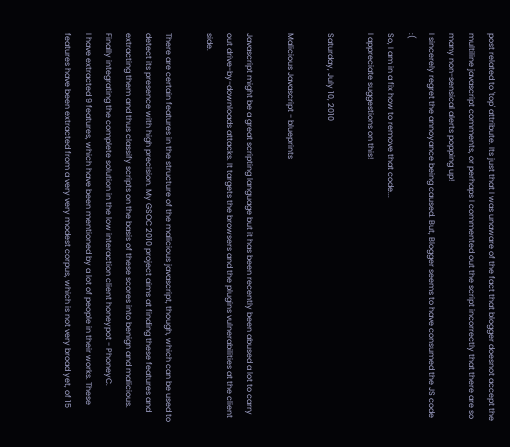post related to 'top' attribute. Its just that I was unaware of the fact that blogger doesnot accept the multiline javascript comments, or perhaps I commented out the script incorrectly that there are so many non-sensical alerts popping up!
I sincerely regret the annoyance being caused. But, Blogger seems to have consumed the JS code :(
So, I am in a fix how to remove that code...
I appreciate suggestions on this!

Saturday, July 10, 2010

Malicious Javascript - blueprints

Javascript might be a great scripting language but it has been recently been abused a lot to carry out drive-by-downloads attacks. It targets the browsers and the plugins vulnerabilities at the client side.

There are certain features in the structure of the malicious javascript, though, which can be used to detect its presence with high precision. My GSOC 2010 project aims at finding these features and extracting them and thus classify scripts on the basis of these scores into benign and malicious. Finally integrating the complete solution in the low interaction client honeypot - PhoneyC.
I have extracted 9 features, which have been mentioned by a lot of people in their works. These features have been extracted from a very very modest corpus, which is not very broad yet, of 15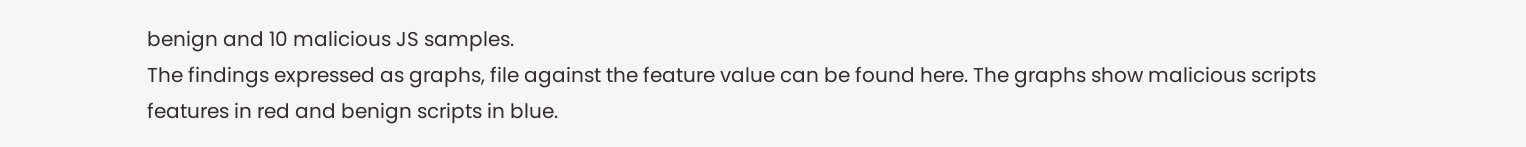benign and 10 malicious JS samples.
The findings expressed as graphs, file against the feature value can be found here. The graphs show malicious scripts features in red and benign scripts in blue.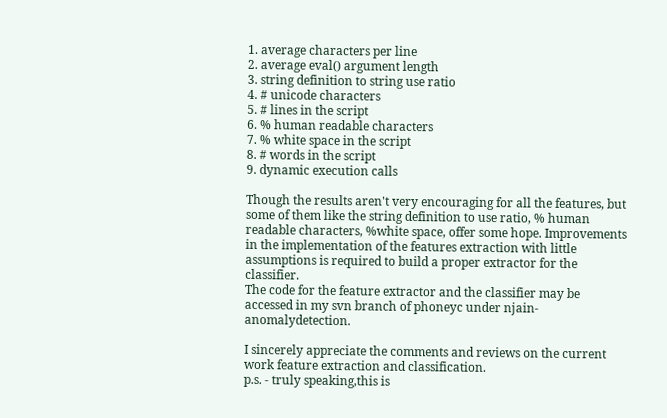1. average characters per line
2. average eval() argument length
3. string definition to string use ratio
4. # unicode characters
5. # lines in the script
6. % human readable characters
7. % white space in the script
8. # words in the script
9. dynamic execution calls

Though the results aren't very encouraging for all the features, but some of them like the string definition to use ratio, % human readable characters, %white space, offer some hope. Improvements in the implementation of the features extraction with little assumptions is required to build a proper extractor for the classifier.
The code for the feature extractor and the classifier may be accessed in my svn branch of phoneyc under njain-anomalydetection.

I sincerely appreciate the comments and reviews on the current work feature extraction and classification.
p.s. - truly speaking,this is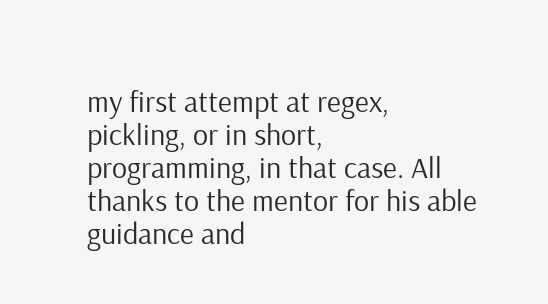my first attempt at regex, pickling, or in short, programming, in that case. All thanks to the mentor for his able guidance and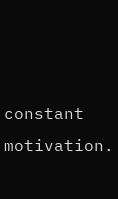constant motivation.